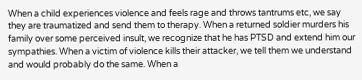When a child experiences violence and feels rage and throws tantrums etc, we say they are traumatized and send them to therapy. When a returned soldier murders his family over some perceived insult, we recognize that he has PTSD and extend him our sympathies. When a victim of violence kills their attacker, we tell them we understand and would probably do the same. When a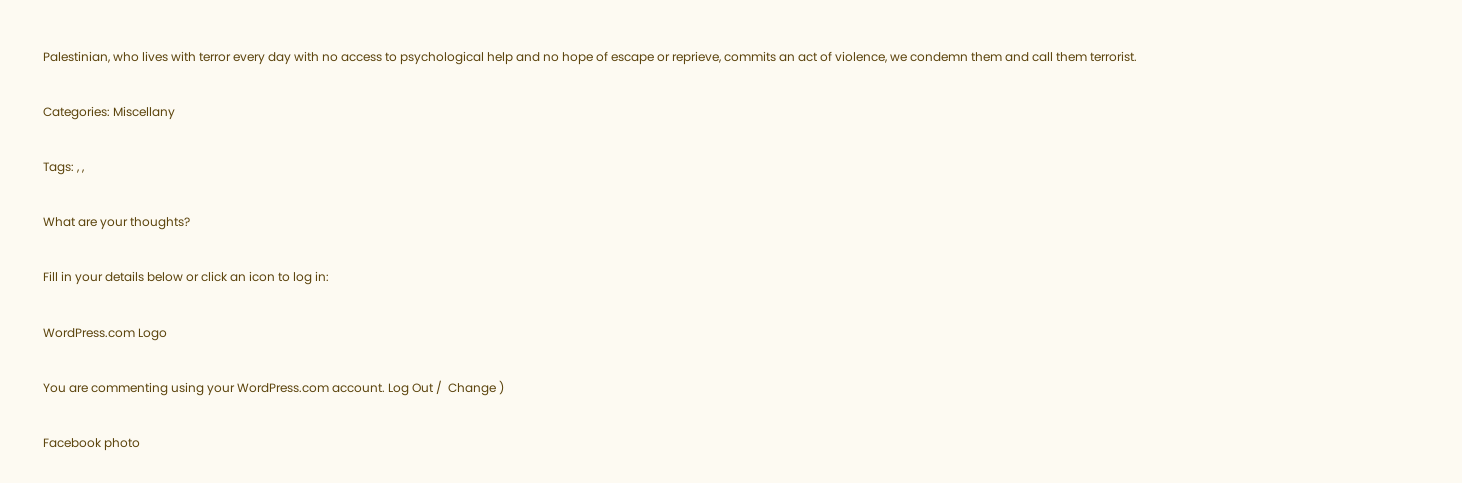Palestinian, who lives with terror every day with no access to psychological help and no hope of escape or reprieve, commits an act of violence, we condemn them and call them terrorist.

Categories: Miscellany

Tags: , ,

What are your thoughts?

Fill in your details below or click an icon to log in:

WordPress.com Logo

You are commenting using your WordPress.com account. Log Out /  Change )

Facebook photo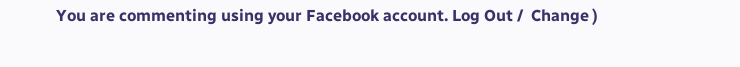You are commenting using your Facebook account. Log Out /  Change )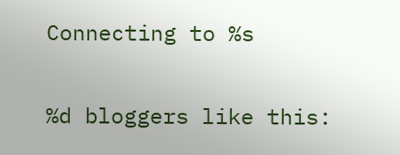Connecting to %s

%d bloggers like this: